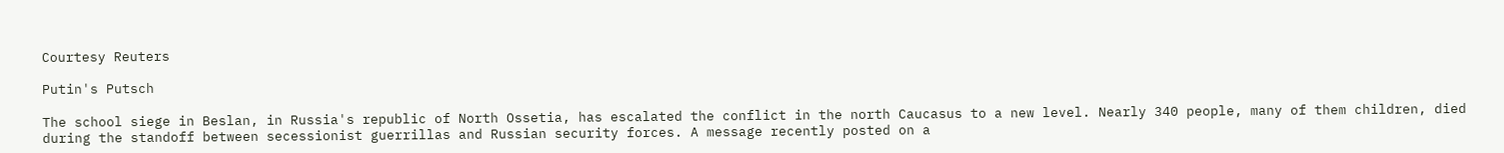Courtesy Reuters

Putin's Putsch

The school siege in Beslan, in Russia's republic of North Ossetia, has escalated the conflict in the north Caucasus to a new level. Nearly 340 people, many of them children, died during the standoff between secessionist guerrillas and Russian security forces. A message recently posted on a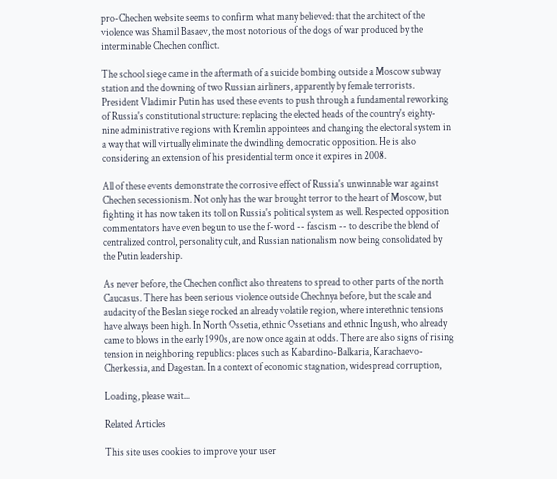pro-Chechen website seems to confirm what many believed: that the architect of the violence was Shamil Basaev, the most notorious of the dogs of war produced by the interminable Chechen conflict.

The school siege came in the aftermath of a suicide bombing outside a Moscow subway station and the downing of two Russian airliners, apparently by female terrorists. President Vladimir Putin has used these events to push through a fundamental reworking of Russia's constitutional structure: replacing the elected heads of the country's eighty-nine administrative regions with Kremlin appointees and changing the electoral system in a way that will virtually eliminate the dwindling democratic opposition. He is also considering an extension of his presidential term once it expires in 2008.

All of these events demonstrate the corrosive effect of Russia's unwinnable war against Chechen secessionism. Not only has the war brought terror to the heart of Moscow, but fighting it has now taken its toll on Russia's political system as well. Respected opposition commentators have even begun to use the f-word -- fascism -- to describe the blend of centralized control, personality cult, and Russian nationalism now being consolidated by the Putin leadership.

As never before, the Chechen conflict also threatens to spread to other parts of the north Caucasus. There has been serious violence outside Chechnya before, but the scale and audacity of the Beslan siege rocked an already volatile region, where interethnic tensions have always been high. In North Ossetia, ethnic Ossetians and ethnic Ingush, who already came to blows in the early 1990s, are now once again at odds. There are also signs of rising tension in neighboring republics: places such as Kabardino-Balkaria, Karachaevo-Cherkessia, and Dagestan. In a context of economic stagnation, widespread corruption,

Loading, please wait...

Related Articles

This site uses cookies to improve your user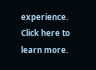experience. Click here to learn more.